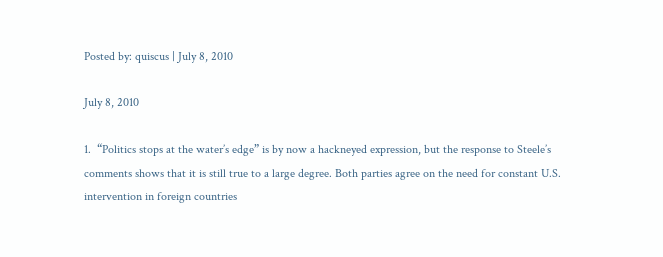Posted by: quiscus | July 8, 2010

July 8, 2010

1.  “Politics stops at the water’s edge” is by now a hackneyed expression, but the response to Steele’s comments shows that it is still true to a large degree. Both parties agree on the need for constant U.S. intervention in foreign countries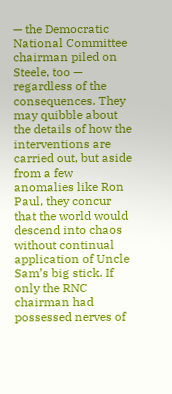— the Democratic National Committee chairman piled on Steele, too — regardless of the consequences. They may quibble about the details of how the interventions are carried out, but aside from a few anomalies like Ron Paul, they concur that the world would descend into chaos without continual application of Uncle Sam’s big stick. If only the RNC chairman had possessed nerves of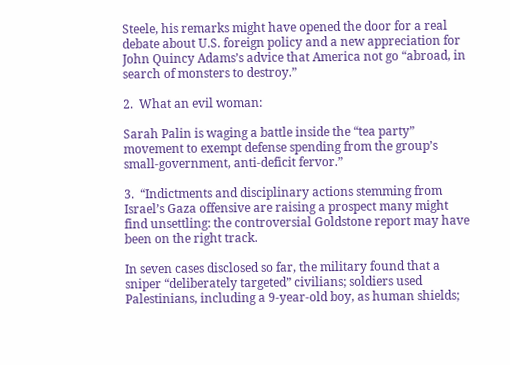Steele, his remarks might have opened the door for a real debate about U.S. foreign policy and a new appreciation for John Quincy Adams’s advice that America not go “abroad, in search of monsters to destroy.”

2.  What an evil woman:

Sarah Palin is waging a battle inside the “tea party” movement to exempt defense spending from the group’s small-government, anti-deficit fervor.”

3.  “Indictments and disciplinary actions stemming from Israel’s Gaza offensive are raising a prospect many might find unsettling: the controversial Goldstone report may have been on the right track.

In seven cases disclosed so far, the military found that a sniper “deliberately targeted” civilians; soldiers used Palestinians, including a 9-year-old boy, as human shields;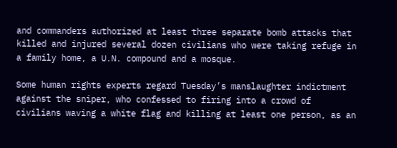and commanders authorized at least three separate bomb attacks that killed and injured several dozen civilians who were taking refuge in a family home, a U.N. compound and a mosque.

Some human rights experts regard Tuesday’s manslaughter indictment against the sniper, who confessed to firing into a crowd of civilians waving a white flag and killing at least one person, as an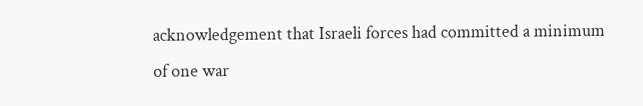acknowledgement that Israeli forces had committed a minimum of one war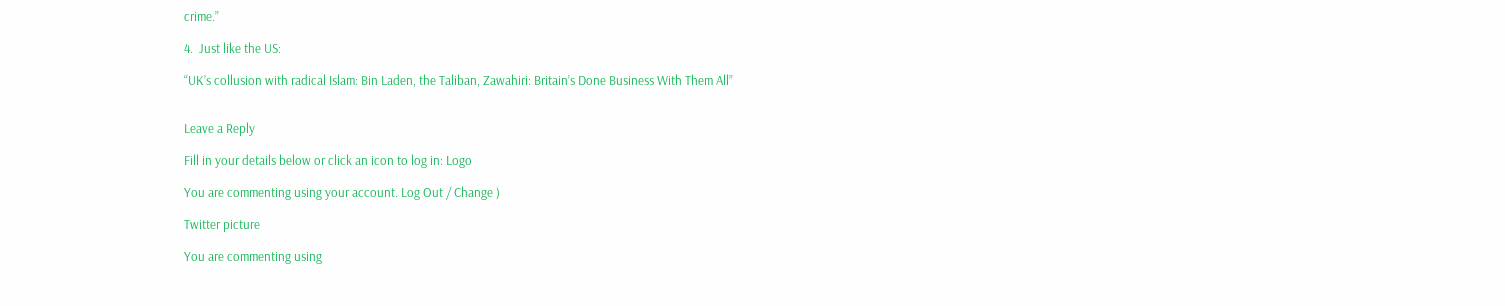crime.”

4.  Just like the US:

“UK’s collusion with radical Islam: Bin Laden, the Taliban, Zawahiri: Britain’s Done Business With Them All”


Leave a Reply

Fill in your details below or click an icon to log in: Logo

You are commenting using your account. Log Out / Change )

Twitter picture

You are commenting using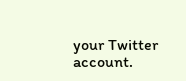your Twitter account.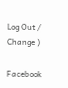Log Out / Change )

Facebook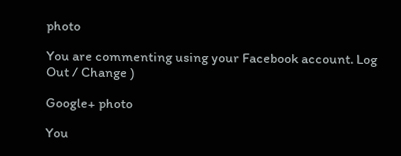photo

You are commenting using your Facebook account. Log Out / Change )

Google+ photo

You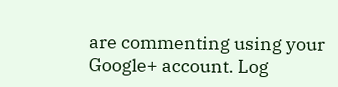are commenting using your Google+ account. Log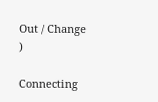Out / Change )

Connecting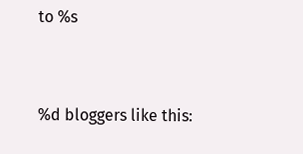to %s


%d bloggers like this: